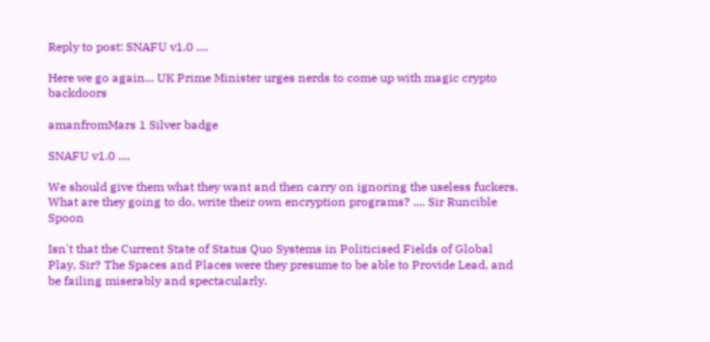Reply to post: SNAFU v1.0 ....

Here we go again... UK Prime Minister urges nerds to come up with magic crypto backdoors

amanfromMars 1 Silver badge

SNAFU v1.0 ....

We should give them what they want and then carry on ignoring the useless fuckers. What are they going to do, write their own encryption programs? .... Sir Runcible Spoon

Isn't that the Current State of Status Quo Systems in Politicised Fields of Global Play, Sir? The Spaces and Places were they presume to be able to Provide Lead, and be failing miserably and spectacularly.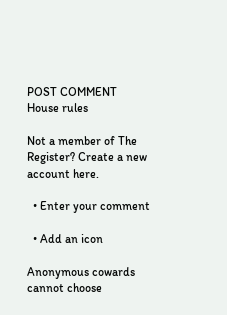POST COMMENT House rules

Not a member of The Register? Create a new account here.

  • Enter your comment

  • Add an icon

Anonymous cowards cannot choose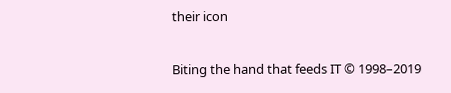their icon

Biting the hand that feeds IT © 1998–2019